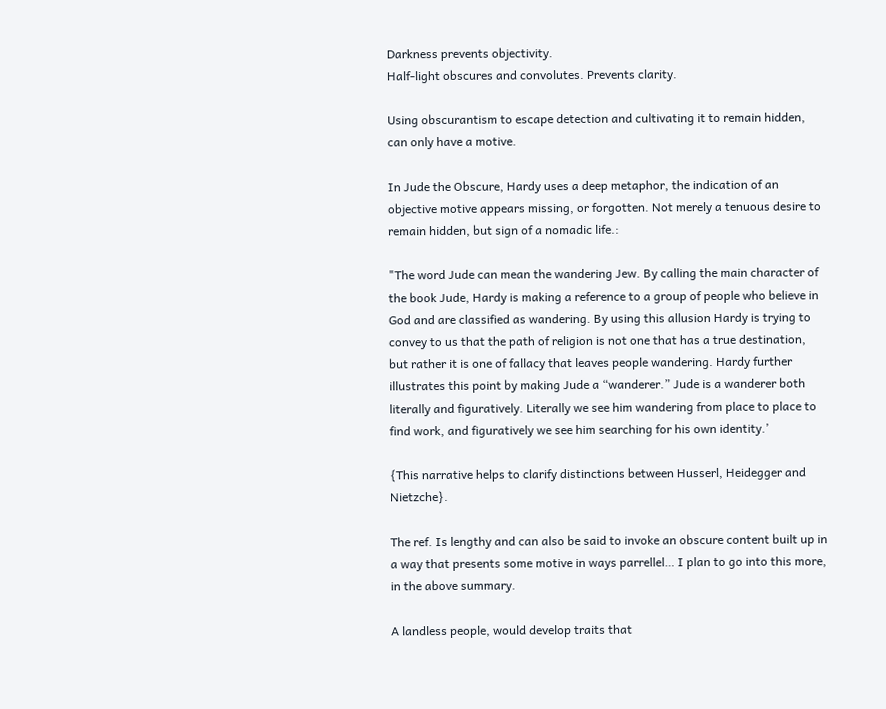Darkness prevents objectivity.
Half-light obscures and convolutes. Prevents clarity.

Using obscurantism to escape detection and cultivating it to remain hidden, can only have a motive.

In Jude the Obscure, Hardy uses a deep metaphor, the indication of an objective motive appears missing, or forgotten. Not merely a tenuous desire to remain hidden, but sign of a nomadic life.:

"The word Jude can mean the wandering Jew. By calling the main character of the book Jude, Hardy is making a reference to a group of people who believe in God and are classified as wandering. By using this allusion Hardy is trying to convey to us that the path of religion is not one that has a true destination, but rather it is one of fallacy that leaves people wandering. Hardy further illustrates this point by making Jude a “wanderer.” Jude is a wanderer both literally and figuratively. Literally we see him wandering from place to place to find work, and figuratively we see him searching for his own identity.’

{This narrative helps to clarify distinctions between Husserl, Heidegger and Nietzche}.

The ref. Is lengthy and can also be said to invoke an obscure content built up in a way that presents some motive in ways parrellel… I plan to go into this more, in the above summary.

A landless people, would develop traits that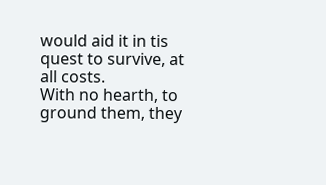would aid it in tis quest to survive, at all costs.
With no hearth, to ground them, they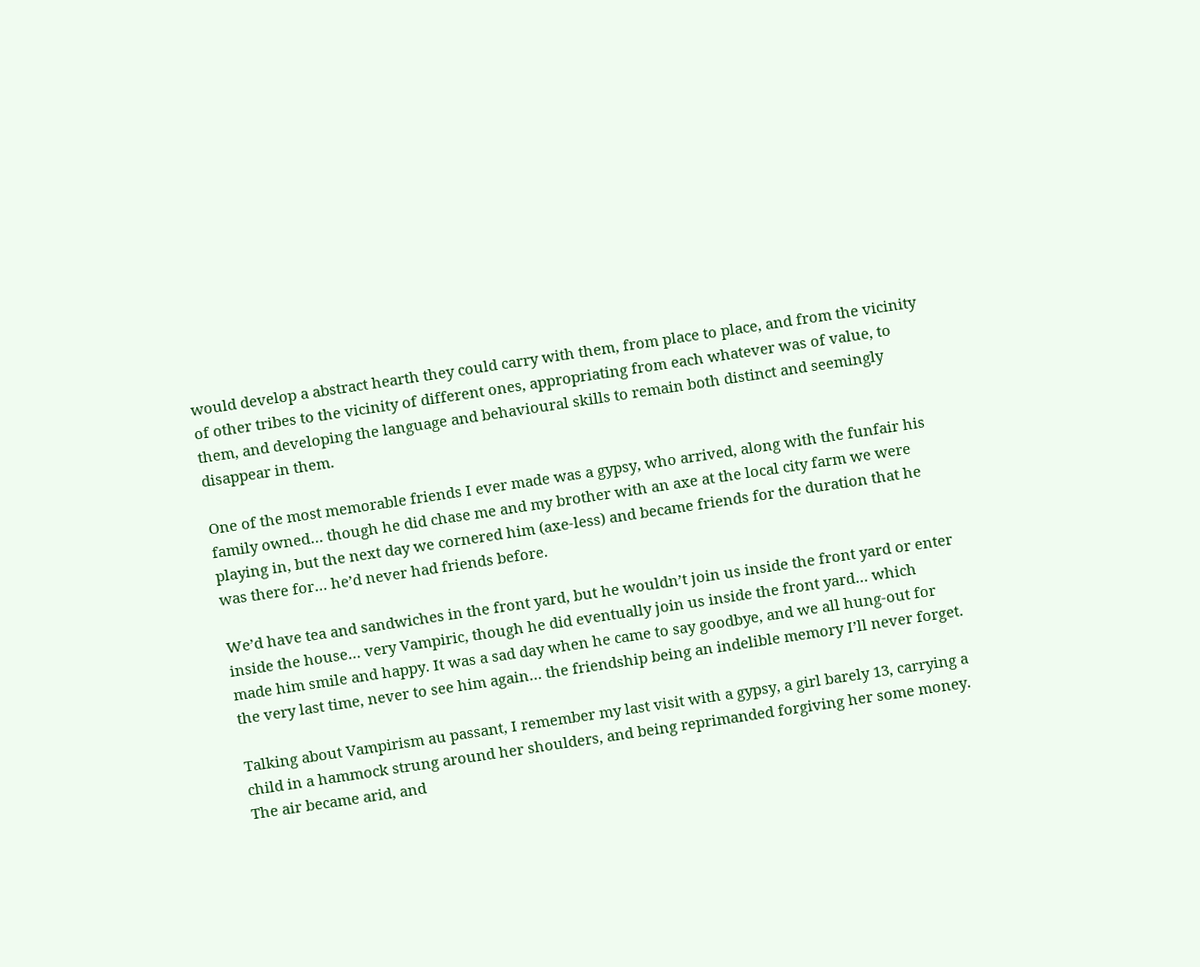would develop a abstract hearth they could carry with them, from place to place, and from the vicinity of other tribes to the vicinity of different ones, appropriating from each whatever was of value, to them, and developing the language and behavioural skills to remain both distinct and seemingly disappear in them.

One of the most memorable friends I ever made was a gypsy, who arrived, along with the funfair his family owned… though he did chase me and my brother with an axe at the local city farm we were playing in, but the next day we cornered him (axe-less) and became friends for the duration that he was there for… he’d never had friends before.

We’d have tea and sandwiches in the front yard, but he wouldn’t join us inside the front yard or enter inside the house… very Vampiric, though he did eventually join us inside the front yard… which made him smile and happy. It was a sad day when he came to say goodbye, and we all hung-out for the very last time, never to see him again… the friendship being an indelible memory I’ll never forget.

Talking about Vampirism au passant, I remember my last visit with a gypsy, a girl barely 13, carrying a child in a hammock strung around her shoulders, and being reprimanded forgiving her some money. The air became arid, and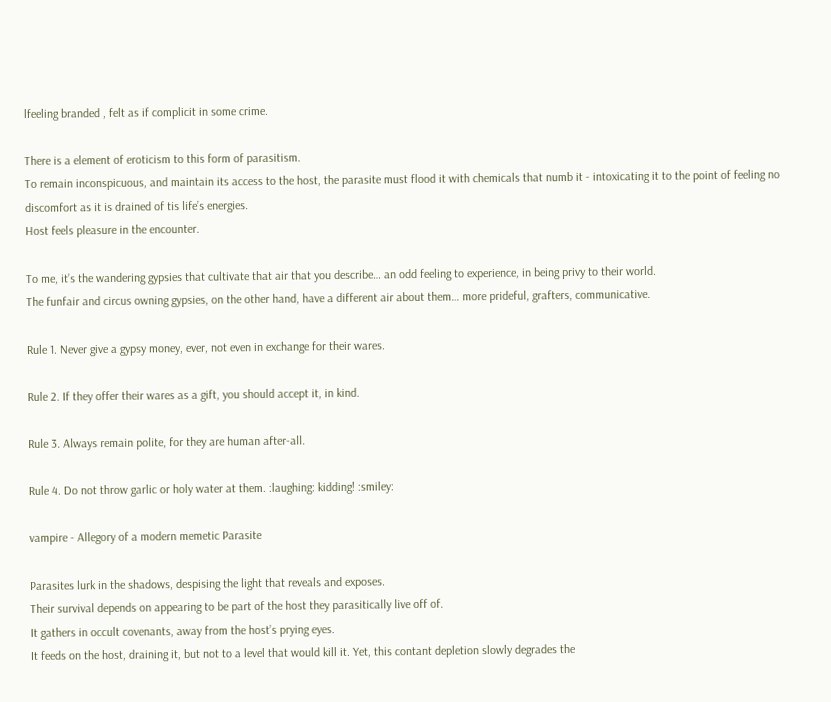lfeeling branded , felt as if complicit in some crime.

There is a element of eroticism to this form of parasitism.
To remain inconspicuous, and maintain its access to the host, the parasite must flood it with chemicals that numb it - intoxicating it to the point of feeling no discomfort as it is drained of tis life’s energies.
Host feels pleasure in the encounter.

To me, it’s the wandering gypsies that cultivate that air that you describe… an odd feeling to experience, in being privy to their world.
The funfair and circus owning gypsies, on the other hand, have a different air about them… more prideful, grafters, communicative.

Rule 1. Never give a gypsy money, ever, not even in exchange for their wares.

Rule 2. If they offer their wares as a gift, you should accept it, in kind.

Rule 3. Always remain polite, for they are human after-all.

Rule 4. Do not throw garlic or holy water at them. :laughing: kidding! :smiley:

vampire - Allegory of a modern memetic Parasite

Parasites lurk in the shadows, despising the light that reveals and exposes.
Their survival depends on appearing to be part of the host they parasitically live off of.
It gathers in occult covenants, away from the host’s prying eyes.
It feeds on the host, draining it, but not to a level that would kill it. Yet, this contant depletion slowly degrades the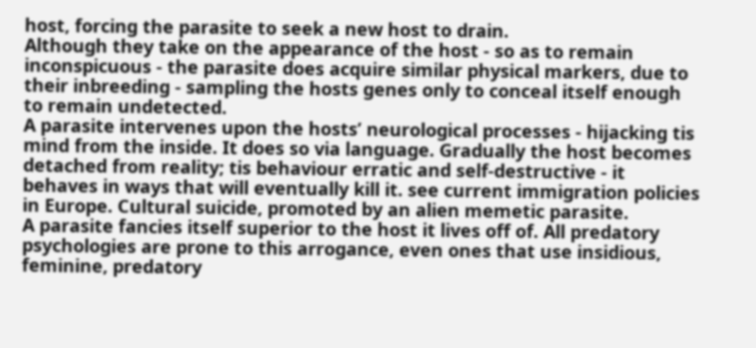host, forcing the parasite to seek a new host to drain.
Although they take on the appearance of the host - so as to remain inconspicuous - the parasite does acquire similar physical markers, due to their inbreeding - sampling the hosts genes only to conceal itself enough to remain undetected.
A parasite intervenes upon the hosts’ neurological processes - hijacking tis mind from the inside. It does so via language. Gradually the host becomes detached from reality; tis behaviour erratic and self-destructive - it behaves in ways that will eventually kill it. see current immigration policies in Europe. Cultural suicide, promoted by an alien memetic parasite.
A parasite fancies itself superior to the host it lives off of. All predatory psychologies are prone to this arrogance, even ones that use insidious, feminine, predatory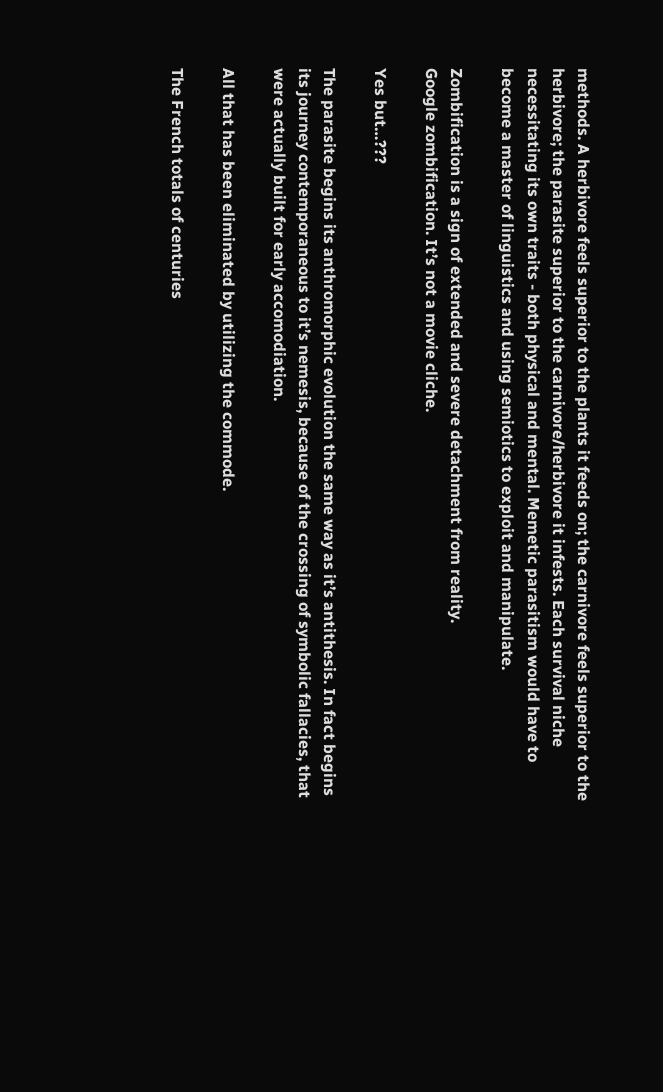methods. A herbivore feels superior to the plants it feeds on; the carnivore feels superior to the herbivore; the parasite superior to the carnivore/herbivore it infests. Each survival niche necessitating its own traits - both physical and mental. Memetic parasitism would have to become a master of linguistics and using semiotics to exploit and manipulate.

Zombification is a sign of extended and severe detachment from reality.
Google zombification. It’s not a movie cliche.

Yes but…???

The parasite begins its anthromorphic evolution the same way as it’s antithesis. In fact begins its journey contemporaneous to it’s nemesis, because of the crossing of symbolic fallacies, that were actually built for early accomodiation.

All that has been eliminated by utilizing the commode.

The French totals of centuries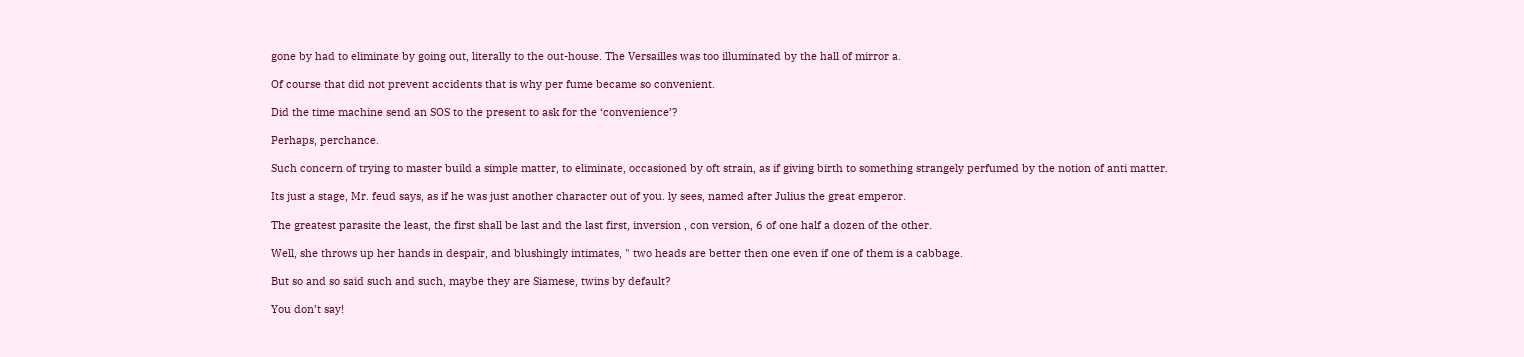gone by had to eliminate by going out, literally to the out-house. The Versailles was too illuminated by the hall of mirror a.

Of course that did not prevent accidents that is why per fume became so convenient.

Did the time machine send an SOS to the present to ask for the ‘convenience’?

Perhaps, perchance.

Such concern of trying to master build a simple matter, to eliminate, occasioned by oft strain, as if giving birth to something strangely perfumed by the notion of anti matter.

Its just a stage, Mr. feud says, as if he was just another character out of you. ly sees, named after Julius the great emperor.

The greatest parasite the least, the first shall be last and the last first, inversion , con version, 6 of one half a dozen of the other.

Well, she throws up her hands in despair, and blushingly intimates, " two heads are better then one even if one of them is a cabbage.

But so and so said such and such, maybe they are Siamese, twins by default?

You don’t say!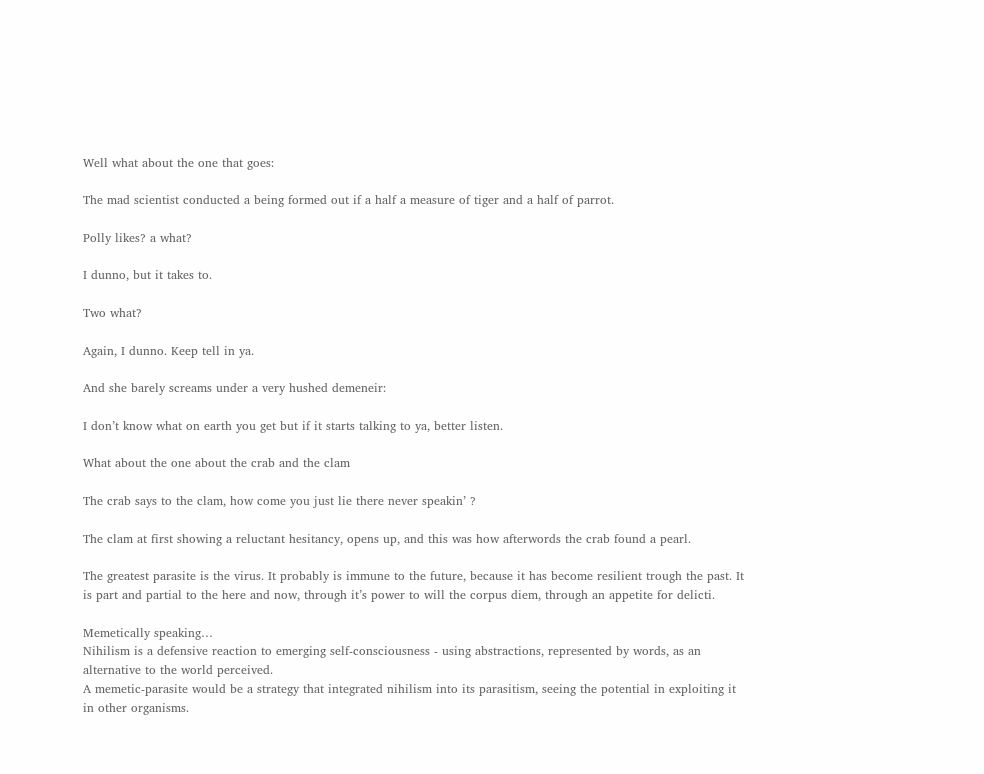Well what about the one that goes:

The mad scientist conducted a being formed out if a half a measure of tiger and a half of parrot.

Polly likes? a what?

I dunno, but it takes to.

Two what?

Again, I dunno. Keep tell in ya.

And she barely screams under a very hushed demeneir:

I don’t know what on earth you get but if it starts talking to ya, better listen.

What about the one about the crab and the clam

The crab says to the clam, how come you just lie there never speakin’ ?

The clam at first showing a reluctant hesitancy, opens up, and this was how afterwords the crab found a pearl.

The greatest parasite is the virus. It probably is immune to the future, because it has become resilient trough the past. It is part and partial to the here and now, through it’s power to will the corpus diem, through an appetite for delicti.

Memetically speaking…
Nihilism is a defensive reaction to emerging self-consciousness - using abstractions, represented by words, as an alternative to the world perceived.
A memetic-parasite would be a strategy that integrated nihilism into its parasitism, seeing the potential in exploiting it in other organisms.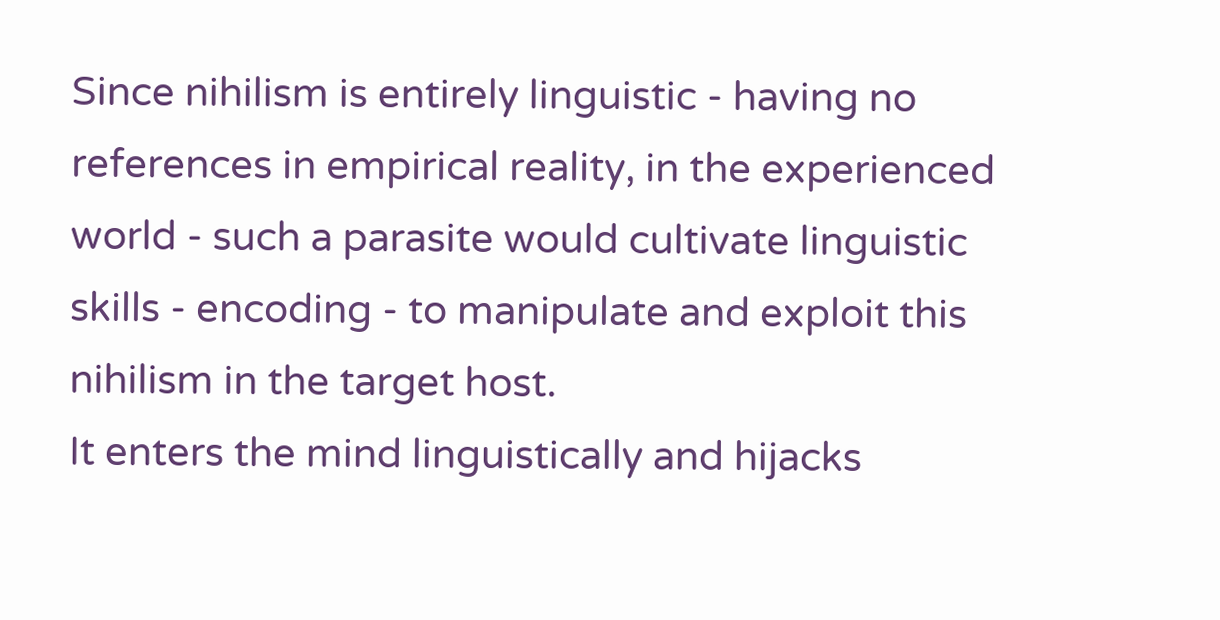Since nihilism is entirely linguistic - having no references in empirical reality, in the experienced world - such a parasite would cultivate linguistic skills - encoding - to manipulate and exploit this nihilism in the target host.
It enters the mind linguistically and hijacks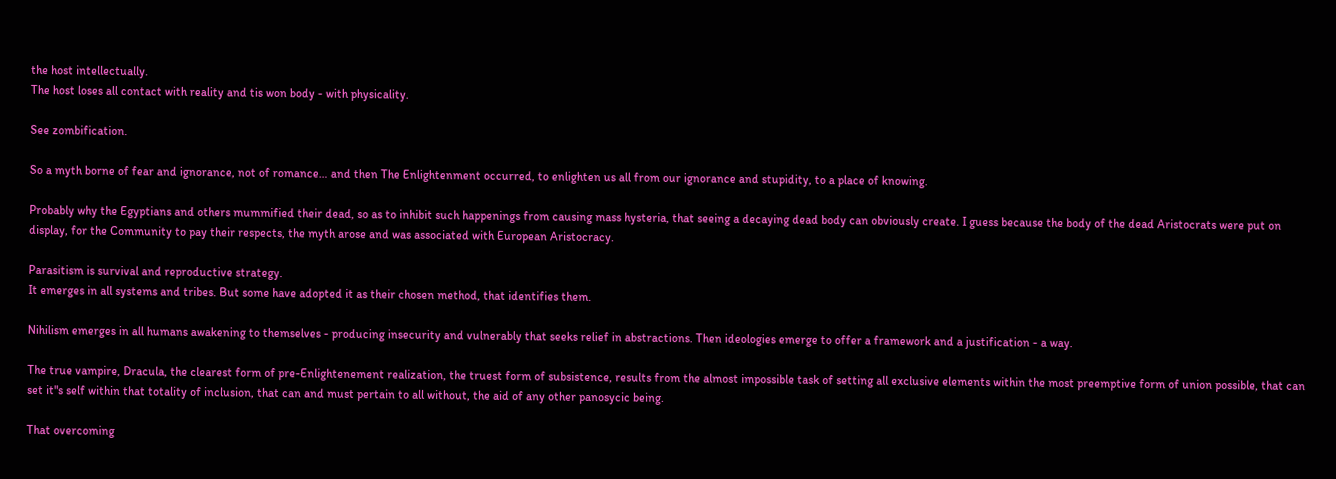the host intellectually.
The host loses all contact with reality and tis won body - with physicality.

See zombification.

So a myth borne of fear and ignorance, not of romance… and then The Enlightenment occurred, to enlighten us all from our ignorance and stupidity, to a place of knowing.

Probably why the Egyptians and others mummified their dead, so as to inhibit such happenings from causing mass hysteria, that seeing a decaying dead body can obviously create. I guess because the body of the dead Aristocrats were put on display, for the Community to pay their respects, the myth arose and was associated with European Aristocracy.

Parasitism is survival and reproductive strategy.
It emerges in all systems and tribes. But some have adopted it as their chosen method, that identifies them.

Nihilism emerges in all humans awakening to themselves - producing insecurity and vulnerably that seeks relief in abstractions. Then ideologies emerge to offer a framework and a justification - a way.

The true vampire, Dracula, the clearest form of pre-Enlightenement realization, the truest form of subsistence, results from the almost impossible task of setting all exclusive elements within the most preemptive form of union possible, that can set it"s self within that totality of inclusion, that can and must pertain to all without, the aid of any other panosycic being.

That overcoming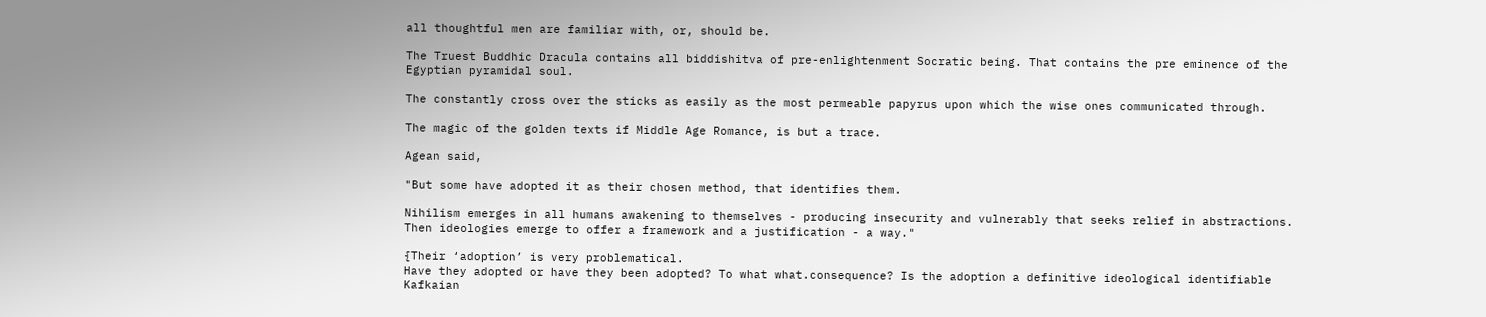all thoughtful men are familiar with, or, should be.

The Truest Buddhic Dracula contains all biddishitva of pre-enlightenment Socratic being. That contains the pre eminence of the Egyptian pyramidal soul.

The constantly cross over the sticks as easily as the most permeable papyrus upon which the wise ones communicated through.

The magic of the golden texts if Middle Age Romance, is but a trace.

Agean said,

"But some have adopted it as their chosen method, that identifies them.

Nihilism emerges in all humans awakening to themselves - producing insecurity and vulnerably that seeks relief in abstractions. Then ideologies emerge to offer a framework and a justification - a way."

{Their ‘adoption’ is very problematical.
Have they adopted or have they been adopted? To what what.consequence? Is the adoption a definitive ideological identifiable Kafkaian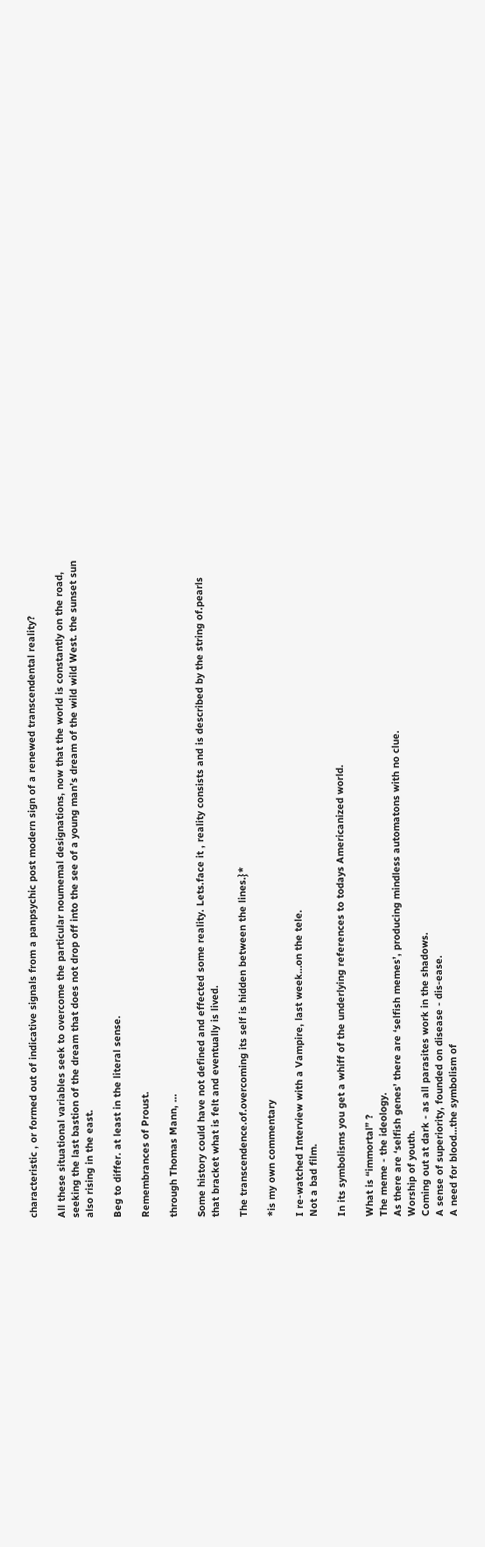characteristic , or formed out of indicative signals from a panpsychic post modern sign of a renewed transcendental reality?

All these situational variables seek to overcome the particular noumemal designations, now that the world is constantly on the road, seeking the last bastion of the dream that does not drop off into the see of a young man’s dream of the wild wild West. the sunset sun also rising in the east.

Beg to differ. at least in the literal sense.

Remembrances of Proust.

through Thomas Mann, …

Some history could have not defined and effected some reality. Lets.face it , reality consists and is described by the string of.pearls that bracket what is felt and eventually is lived.

The transcendence.of.overcoming its self is hidden between the lines.}*

*is my own commentary

I re-watched Interview with a Vampire, last week…on the tele.
Not a bad film.

In its symbolisms you get a whiff of the underlying references to todays Americanized world.

What is “immortal” ?
The meme - the ideology.
As there are ‘selfish genes’ there are ‘selfish memes’, producing mindless automatons with no clue.
Worship of youth.
Coming out at dark - as all parasites work in the shadows.
A sense of superiority, founded on disease - dis-ease.
A need for blood…the symbolism of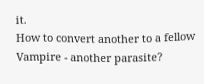it.
How to convert another to a fellow Vampire - another parasite?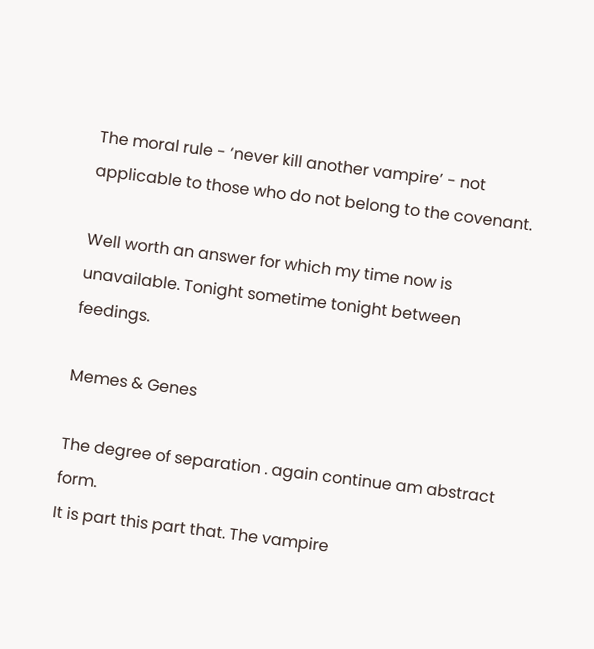The moral rule - ‘never kill another vampire’ - not applicable to those who do not belong to the covenant.

Well worth an answer for which my time now is unavailable. Tonight sometime tonight between feedings.

Memes & Genes

The degree of separation . again continue am abstract form.
It is part this part that. The vampire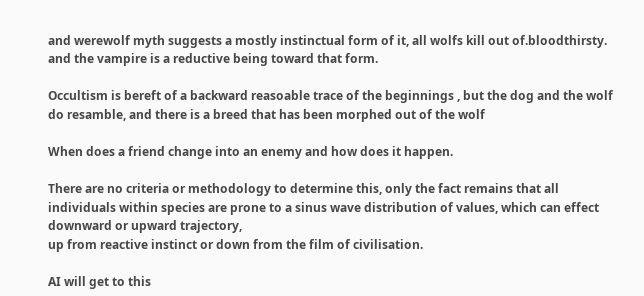and werewolf myth suggests a mostly instinctual form of it, all wolfs kill out of.bloodthirsty. and the vampire is a reductive being toward that form.

Occultism is bereft of a backward reasoable trace of the beginnings , but the dog and the wolf do resamble, and there is a breed that has been morphed out of the wolf

When does a friend change into an enemy and how does it happen.

There are no criteria or methodology to determine this, only the fact remains that all individuals within species are prone to a sinus wave distribution of values, which can effect downward or upward trajectory,
up from reactive instinct or down from the film of civilisation.

AI will get to this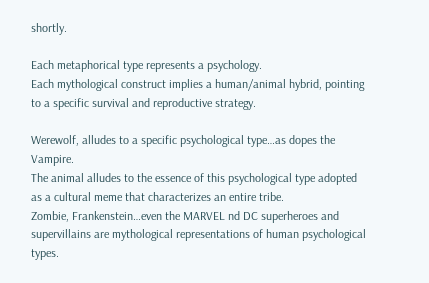shortly.

Each metaphorical type represents a psychology.
Each mythological construct implies a human/animal hybrid, pointing to a specific survival and reproductive strategy.

Werewolf, alludes to a specific psychological type…as dopes the Vampire.
The animal alludes to the essence of this psychological type adopted as a cultural meme that characterizes an entire tribe.
Zombie, Frankenstein…even the MARVEL nd DC superheroes and supervillains are mythological representations of human psychological types.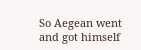So Aegean went and got himself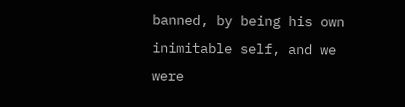banned, by being his own inimitable self, and we were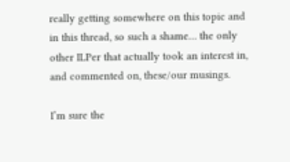really getting somewhere on this topic and in this thread, so such a shame… the only other ILPer that actually took an interest in, and commented on, these/our musings.

I’m sure the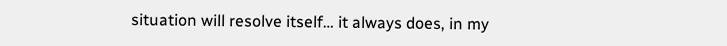situation will resolve itself… it always does, in my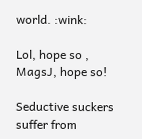world. :wink:

Lol, hope so , MagsJ, hope so!

Seductive suckers suffer from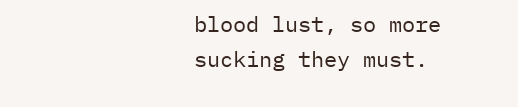blood lust, so more sucking they must.